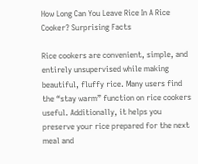How Long Can You Leave Rice In A Rice Cooker? Surprising Facts

Rice cookers are convenient, simple, and entirely unsupervised while making beautiful, fluffy rice. Many users find the “stay warm” function on rice cookers useful. Additionally, it helps you preserve your rice prepared for the next meal and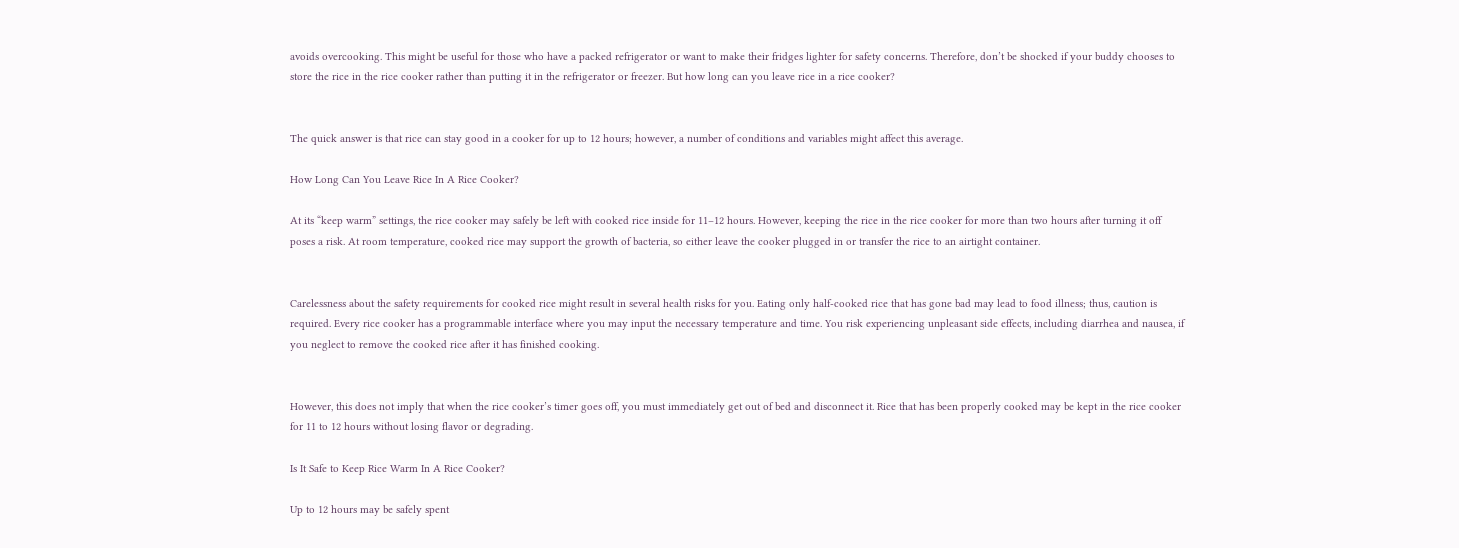avoids overcooking. This might be useful for those who have a packed refrigerator or want to make their fridges lighter for safety concerns. Therefore, don’t be shocked if your buddy chooses to store the rice in the rice cooker rather than putting it in the refrigerator or freezer. But how long can you leave rice in a rice cooker?


The quick answer is that rice can stay good in a cooker for up to 12 hours; however, a number of conditions and variables might affect this average.

How Long Can You Leave Rice In A Rice Cooker?

At its “keep warm” settings, the rice cooker may safely be left with cooked rice inside for 11–12 hours. However, keeping the rice in the rice cooker for more than two hours after turning it off poses a risk. At room temperature, cooked rice may support the growth of bacteria, so either leave the cooker plugged in or transfer the rice to an airtight container.


Carelessness about the safety requirements for cooked rice might result in several health risks for you. Eating only half-cooked rice that has gone bad may lead to food illness; thus, caution is required. Every rice cooker has a programmable interface where you may input the necessary temperature and time. You risk experiencing unpleasant side effects, including diarrhea and nausea, if you neglect to remove the cooked rice after it has finished cooking.


However, this does not imply that when the rice cooker’s timer goes off, you must immediately get out of bed and disconnect it. Rice that has been properly cooked may be kept in the rice cooker for 11 to 12 hours without losing flavor or degrading.

Is It Safe to Keep Rice Warm In A Rice Cooker?

Up to 12 hours may be safely spent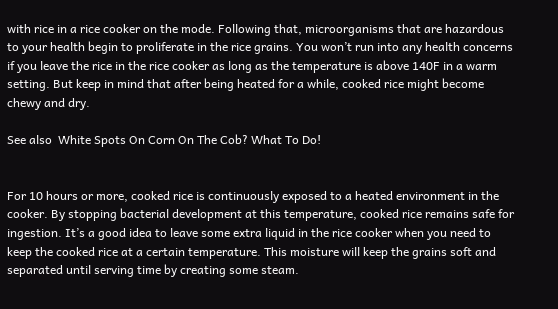with rice in a rice cooker on the mode. Following that, microorganisms that are hazardous to your health begin to proliferate in the rice grains. You won’t run into any health concerns if you leave the rice in the rice cooker as long as the temperature is above 140F in a warm setting. But keep in mind that after being heated for a while, cooked rice might become chewy and dry.

See also  White Spots On Corn On The Cob? What To Do!


For 10 hours or more, cooked rice is continuously exposed to a heated environment in the cooker. By stopping bacterial development at this temperature, cooked rice remains safe for ingestion. It’s a good idea to leave some extra liquid in the rice cooker when you need to keep the cooked rice at a certain temperature. This moisture will keep the grains soft and separated until serving time by creating some steam.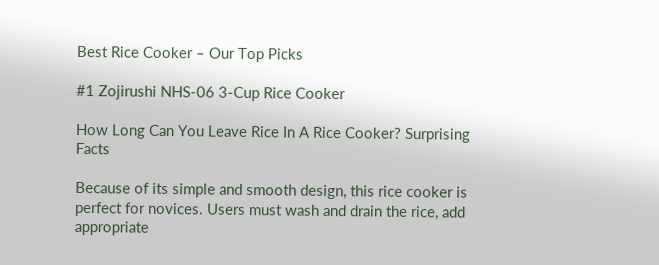Best Rice Cooker – Our Top Picks

#1 Zojirushi NHS-06 3-Cup Rice Cooker

How Long Can You Leave Rice In A Rice Cooker? Surprising Facts

Because of its simple and smooth design, this rice cooker is perfect for novices. Users must wash and drain the rice, add appropriate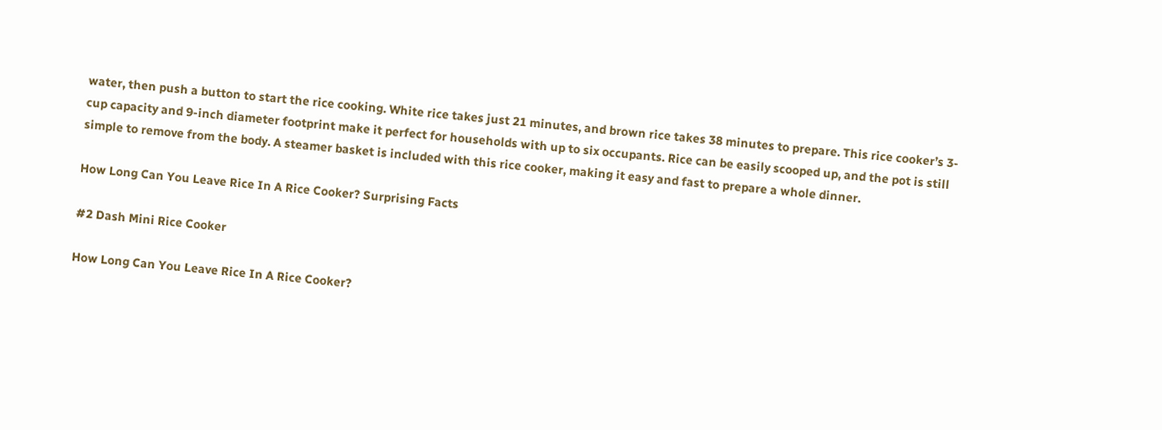water, then push a button to start the rice cooking. White rice takes just 21 minutes, and brown rice takes 38 minutes to prepare. This rice cooker’s 3-cup capacity and 9-inch diameter footprint make it perfect for households with up to six occupants. Rice can be easily scooped up, and the pot is still simple to remove from the body. A steamer basket is included with this rice cooker, making it easy and fast to prepare a whole dinner.

How Long Can You Leave Rice In A Rice Cooker? Surprising Facts

#2 Dash Mini Rice Cooker

How Long Can You Leave Rice In A Rice Cooker?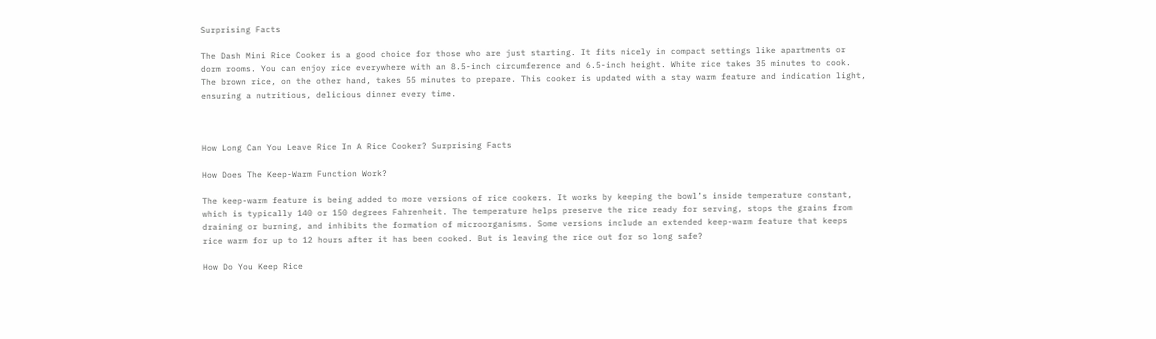Surprising Facts

The Dash Mini Rice Cooker is a good choice for those who are just starting. It fits nicely in compact settings like apartments or dorm rooms. You can enjoy rice everywhere with an 8.5-inch circumference and 6.5-inch height. White rice takes 35 minutes to cook. The brown rice, on the other hand, takes 55 minutes to prepare. This cooker is updated with a stay warm feature and indication light, ensuring a nutritious, delicious dinner every time.



How Long Can You Leave Rice In A Rice Cooker? Surprising Facts

How Does The Keep-Warm Function Work?

The keep-warm feature is being added to more versions of rice cookers. It works by keeping the bowl’s inside temperature constant, which is typically 140 or 150 degrees Fahrenheit. The temperature helps preserve the rice ready for serving, stops the grains from draining or burning, and inhibits the formation of microorganisms. Some versions include an extended keep-warm feature that keeps rice warm for up to 12 hours after it has been cooked. But is leaving the rice out for so long safe?

How Do You Keep Rice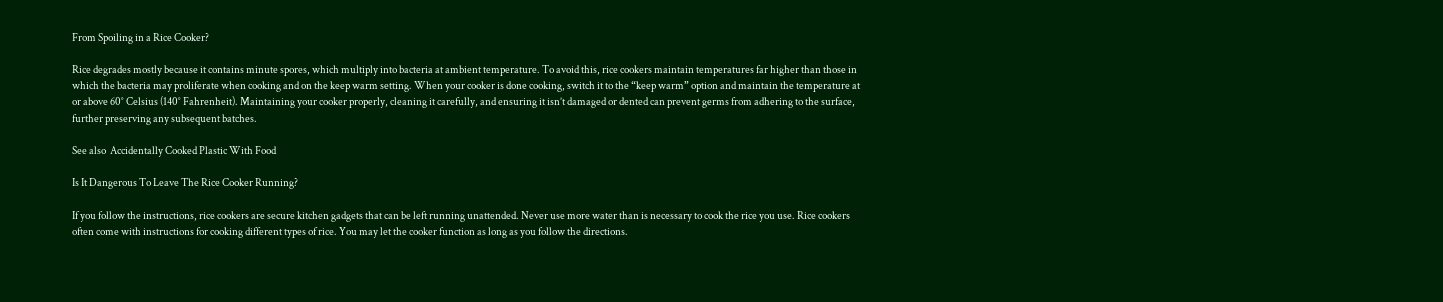From Spoiling in a Rice Cooker?

Rice degrades mostly because it contains minute spores, which multiply into bacteria at ambient temperature. To avoid this, rice cookers maintain temperatures far higher than those in which the bacteria may proliferate when cooking and on the keep warm setting. When your cooker is done cooking, switch it to the “keep warm” option and maintain the temperature at or above 60° Celsius (140° Fahrenheit). Maintaining your cooker properly, cleaning it carefully, and ensuring it isn’t damaged or dented can prevent germs from adhering to the surface, further preserving any subsequent batches.

See also  Accidentally Cooked Plastic With Food

Is It Dangerous To Leave The Rice Cooker Running?

If you follow the instructions, rice cookers are secure kitchen gadgets that can be left running unattended. Never use more water than is necessary to cook the rice you use. Rice cookers often come with instructions for cooking different types of rice. You may let the cooker function as long as you follow the directions.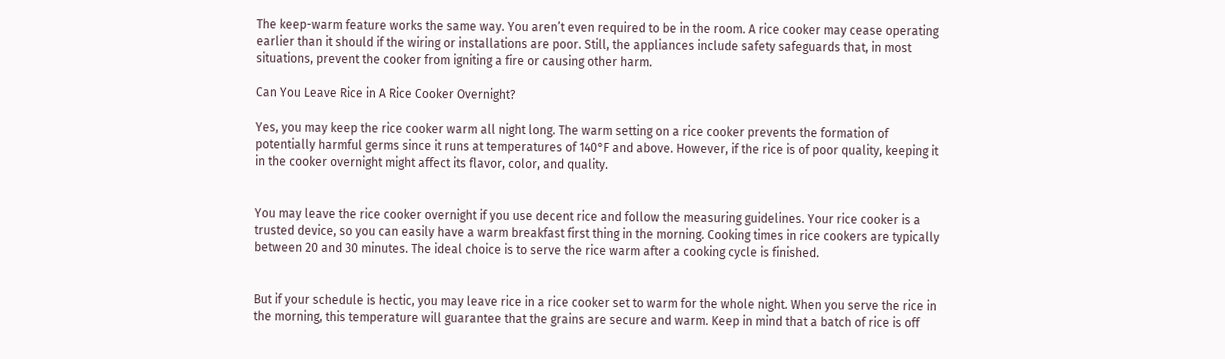The keep-warm feature works the same way. You aren’t even required to be in the room. A rice cooker may cease operating earlier than it should if the wiring or installations are poor. Still, the appliances include safety safeguards that, in most situations, prevent the cooker from igniting a fire or causing other harm.

Can You Leave Rice in A Rice Cooker Overnight?

Yes, you may keep the rice cooker warm all night long. The warm setting on a rice cooker prevents the formation of potentially harmful germs since it runs at temperatures of 140°F and above. However, if the rice is of poor quality, keeping it in the cooker overnight might affect its flavor, color, and quality.


You may leave the rice cooker overnight if you use decent rice and follow the measuring guidelines. Your rice cooker is a trusted device, so you can easily have a warm breakfast first thing in the morning. Cooking times in rice cookers are typically between 20 and 30 minutes. The ideal choice is to serve the rice warm after a cooking cycle is finished.


But if your schedule is hectic, you may leave rice in a rice cooker set to warm for the whole night. When you serve the rice in the morning, this temperature will guarantee that the grains are secure and warm. Keep in mind that a batch of rice is off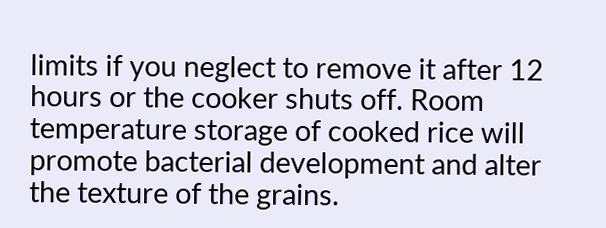limits if you neglect to remove it after 12 hours or the cooker shuts off. Room temperature storage of cooked rice will promote bacterial development and alter the texture of the grains.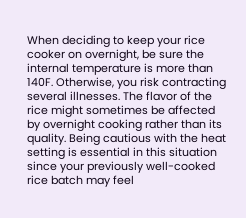When deciding to keep your rice cooker on overnight, be sure the internal temperature is more than 140F. Otherwise, you risk contracting several illnesses. The flavor of the rice might sometimes be affected by overnight cooking rather than its quality. Being cautious with the heat setting is essential in this situation since your previously well-cooked rice batch may feel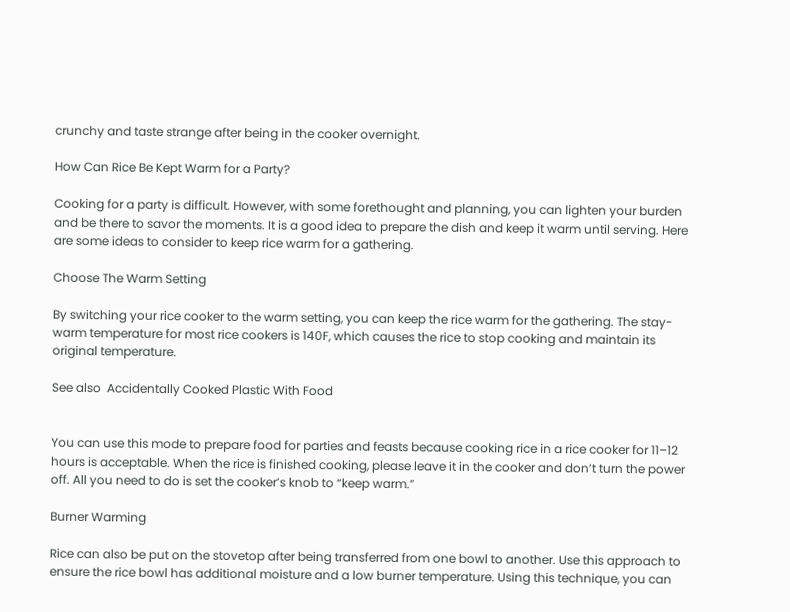crunchy and taste strange after being in the cooker overnight.

How Can Rice Be Kept Warm for a Party?

Cooking for a party is difficult. However, with some forethought and planning, you can lighten your burden and be there to savor the moments. It is a good idea to prepare the dish and keep it warm until serving. Here are some ideas to consider to keep rice warm for a gathering.

Choose The Warm Setting

By switching your rice cooker to the warm setting, you can keep the rice warm for the gathering. The stay-warm temperature for most rice cookers is 140F, which causes the rice to stop cooking and maintain its original temperature.

See also  Accidentally Cooked Plastic With Food


You can use this mode to prepare food for parties and feasts because cooking rice in a rice cooker for 11–12 hours is acceptable. When the rice is finished cooking, please leave it in the cooker and don’t turn the power off. All you need to do is set the cooker’s knob to “keep warm.”

Burner Warming

Rice can also be put on the stovetop after being transferred from one bowl to another. Use this approach to ensure the rice bowl has additional moisture and a low burner temperature. Using this technique, you can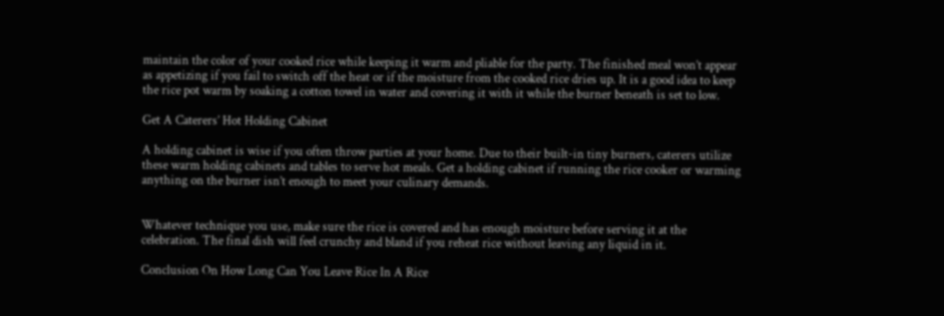maintain the color of your cooked rice while keeping it warm and pliable for the party. The finished meal won’t appear as appetizing if you fail to switch off the heat or if the moisture from the cooked rice dries up. It is a good idea to keep the rice pot warm by soaking a cotton towel in water and covering it with it while the burner beneath is set to low.

Get A Caterers’ Hot Holding Cabinet

A holding cabinet is wise if you often throw parties at your home. Due to their built-in tiny burners, caterers utilize these warm holding cabinets and tables to serve hot meals. Get a holding cabinet if running the rice cooker or warming anything on the burner isn’t enough to meet your culinary demands.


Whatever technique you use, make sure the rice is covered and has enough moisture before serving it at the celebration. The final dish will feel crunchy and bland if you reheat rice without leaving any liquid in it.

Conclusion On How Long Can You Leave Rice In A Rice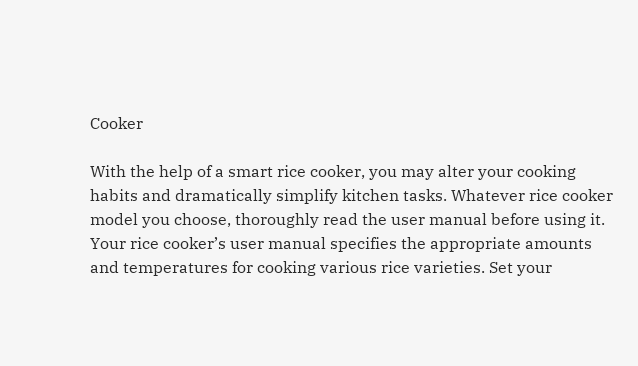Cooker

With the help of a smart rice cooker, you may alter your cooking habits and dramatically simplify kitchen tasks. Whatever rice cooker model you choose, thoroughly read the user manual before using it. Your rice cooker’s user manual specifies the appropriate amounts and temperatures for cooking various rice varieties. Set your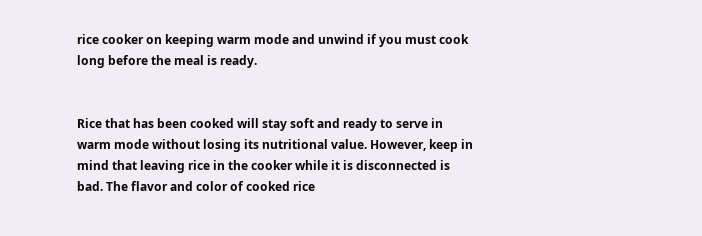rice cooker on keeping warm mode and unwind if you must cook long before the meal is ready.


Rice that has been cooked will stay soft and ready to serve in warm mode without losing its nutritional value. However, keep in mind that leaving rice in the cooker while it is disconnected is bad. The flavor and color of cooked rice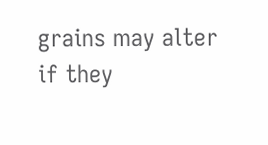grains may alter if they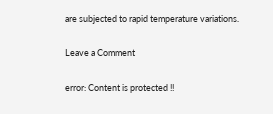are subjected to rapid temperature variations.

Leave a Comment

error: Content is protected !!